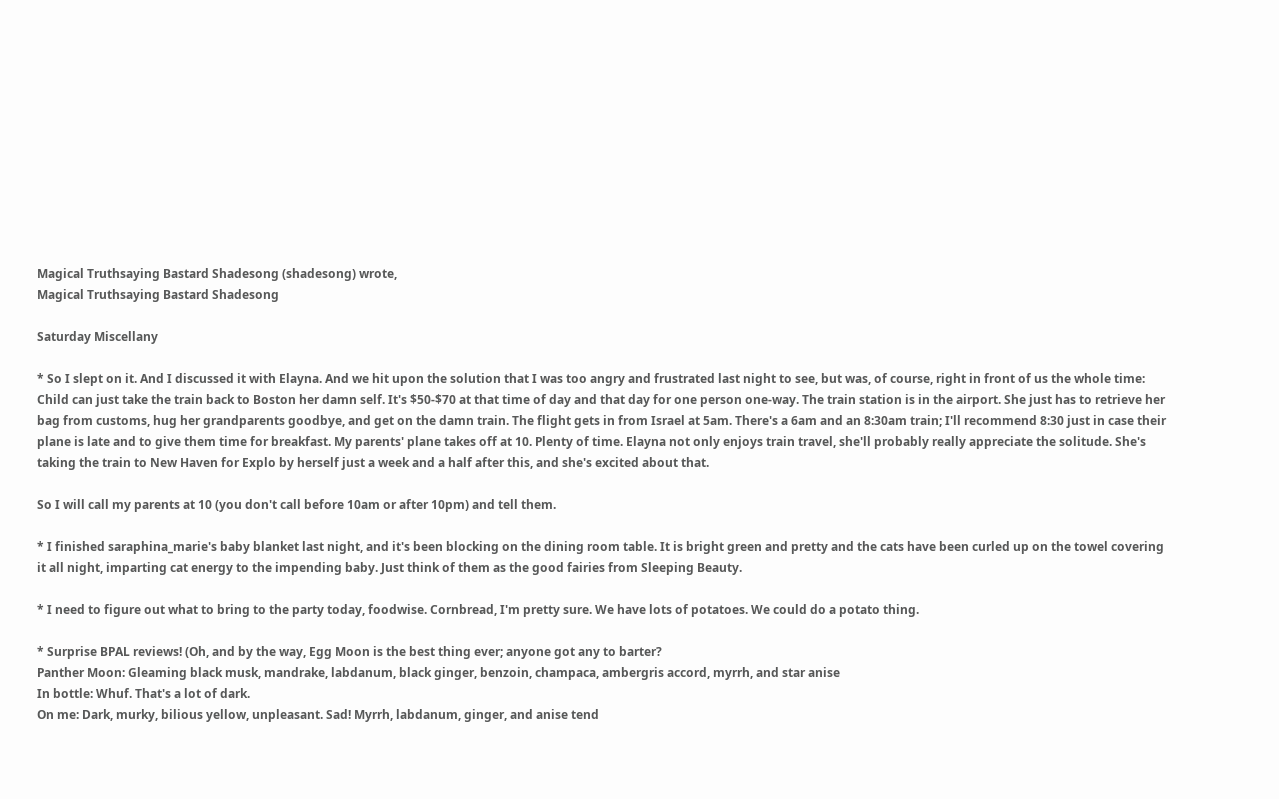Magical Truthsaying Bastard Shadesong (shadesong) wrote,
Magical Truthsaying Bastard Shadesong

Saturday Miscellany

* So I slept on it. And I discussed it with Elayna. And we hit upon the solution that I was too angry and frustrated last night to see, but was, of course, right in front of us the whole time: Child can just take the train back to Boston her damn self. It's $50-$70 at that time of day and that day for one person one-way. The train station is in the airport. She just has to retrieve her bag from customs, hug her grandparents goodbye, and get on the damn train. The flight gets in from Israel at 5am. There's a 6am and an 8:30am train; I'll recommend 8:30 just in case their plane is late and to give them time for breakfast. My parents' plane takes off at 10. Plenty of time. Elayna not only enjoys train travel, she'll probably really appreciate the solitude. She's taking the train to New Haven for Explo by herself just a week and a half after this, and she's excited about that.

So I will call my parents at 10 (you don't call before 10am or after 10pm) and tell them.

* I finished saraphina_marie's baby blanket last night, and it's been blocking on the dining room table. It is bright green and pretty and the cats have been curled up on the towel covering it all night, imparting cat energy to the impending baby. Just think of them as the good fairies from Sleeping Beauty.

* I need to figure out what to bring to the party today, foodwise. Cornbread, I'm pretty sure. We have lots of potatoes. We could do a potato thing.

* Surprise BPAL reviews! (Oh, and by the way, Egg Moon is the best thing ever; anyone got any to barter?
Panther Moon: Gleaming black musk, mandrake, labdanum, black ginger, benzoin, champaca, ambergris accord, myrrh, and star anise
In bottle: Whuf. That's a lot of dark.
On me: Dark, murky, bilious yellow, unpleasant. Sad! Myrrh, labdanum, ginger, and anise tend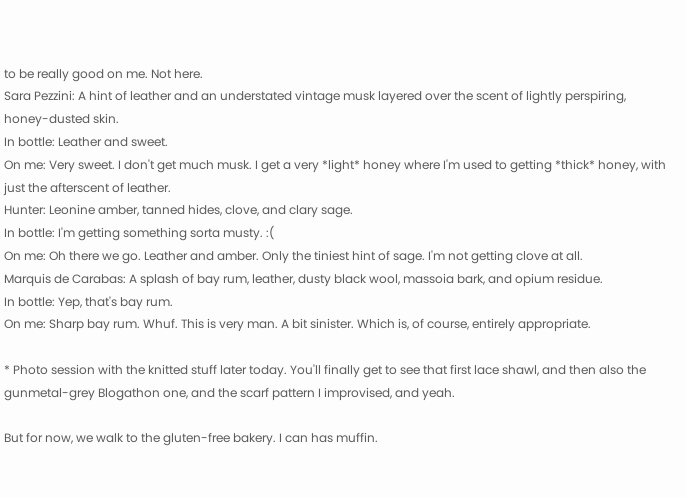to be really good on me. Not here.
Sara Pezzini: A hint of leather and an understated vintage musk layered over the scent of lightly perspiring, honey-dusted skin.
In bottle: Leather and sweet.
On me: Very sweet. I don't get much musk. I get a very *light* honey where I'm used to getting *thick* honey, with just the afterscent of leather.
Hunter: Leonine amber, tanned hides, clove, and clary sage.
In bottle: I'm getting something sorta musty. :(
On me: Oh there we go. Leather and amber. Only the tiniest hint of sage. I'm not getting clove at all.
Marquis de Carabas: A splash of bay rum, leather, dusty black wool, massoia bark, and opium residue.
In bottle: Yep, that's bay rum.
On me: Sharp bay rum. Whuf. This is very man. A bit sinister. Which is, of course, entirely appropriate.

* Photo session with the knitted stuff later today. You'll finally get to see that first lace shawl, and then also the gunmetal-grey Blogathon one, and the scarf pattern I improvised, and yeah.

But for now, we walk to the gluten-free bakery. I can has muffin.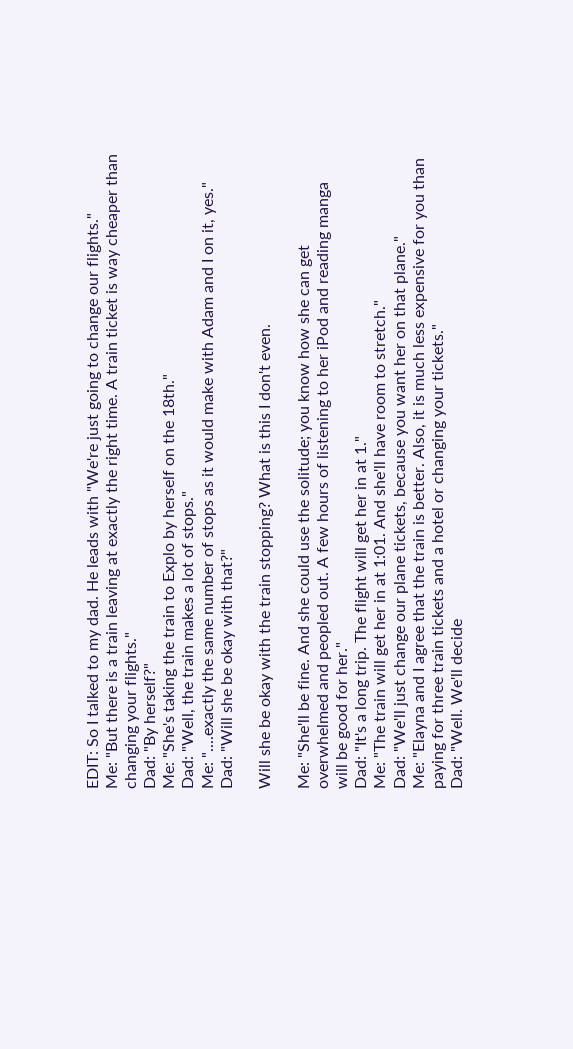EDIT: So I talked to my dad. He leads with "We're just going to change our flights."
Me: "But there is a train leaving at exactly the right time. A train ticket is way cheaper than changing your flights."
Dad: "By herself?"
Me: "She's taking the train to Explo by herself on the 18th."
Dad: "Well, the train makes a lot of stops."
Me: "....exactly the same number of stops as it would make with Adam and I on it, yes."
Dad: "Will she be okay with that?"

Will she be okay with the train stopping? What is this I don't even.

Me: "She'll be fine. And she could use the solitude; you know how she can get overwhelmed and peopled out. A few hours of listening to her iPod and reading manga will be good for her."
Dad: "It's a long trip. The flight will get her in at 1."
Me: "The train will get her in at 1:01. And she'll have room to stretch."
Dad: "We'll just change our plane tickets, because you want her on that plane."
Me: "Elayna and I agree that the train is better. Also, it is much less expensive for you than paying for three train tickets and a hotel or changing your tickets."
Dad: "Well. We'll decide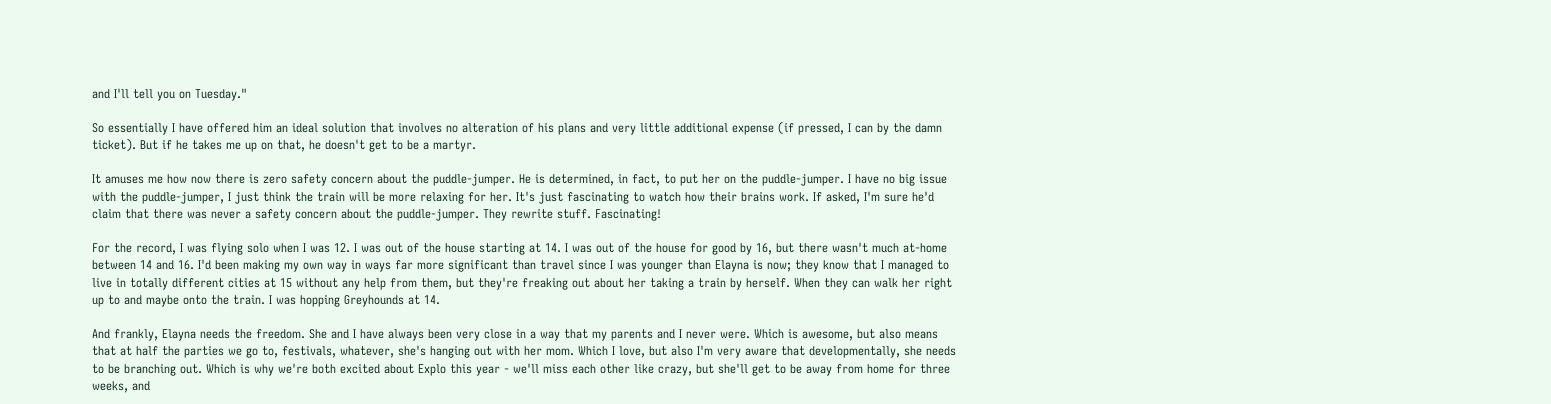and I'll tell you on Tuesday."

So essentially I have offered him an ideal solution that involves no alteration of his plans and very little additional expense (if pressed, I can by the damn ticket). But if he takes me up on that, he doesn't get to be a martyr.

It amuses me how now there is zero safety concern about the puddle-jumper. He is determined, in fact, to put her on the puddle-jumper. I have no big issue with the puddle-jumper, I just think the train will be more relaxing for her. It's just fascinating to watch how their brains work. If asked, I'm sure he'd claim that there was never a safety concern about the puddle-jumper. They rewrite stuff. Fascinating!

For the record, I was flying solo when I was 12. I was out of the house starting at 14. I was out of the house for good by 16, but there wasn't much at-home between 14 and 16. I'd been making my own way in ways far more significant than travel since I was younger than Elayna is now; they know that I managed to live in totally different cities at 15 without any help from them, but they're freaking out about her taking a train by herself. When they can walk her right up to and maybe onto the train. I was hopping Greyhounds at 14.

And frankly, Elayna needs the freedom. She and I have always been very close in a way that my parents and I never were. Which is awesome, but also means that at half the parties we go to, festivals, whatever, she's hanging out with her mom. Which I love, but also I'm very aware that developmentally, she needs to be branching out. Which is why we're both excited about Explo this year - we'll miss each other like crazy, but she'll get to be away from home for three weeks, and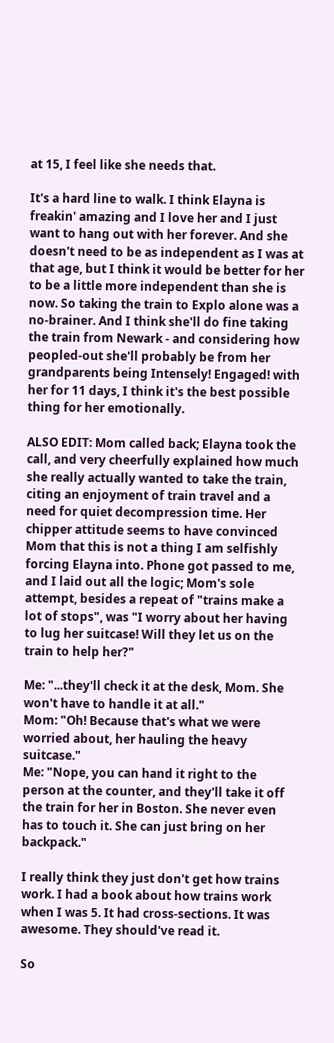at 15, I feel like she needs that.

It's a hard line to walk. I think Elayna is freakin' amazing and I love her and I just want to hang out with her forever. And she doesn't need to be as independent as I was at that age, but I think it would be better for her to be a little more independent than she is now. So taking the train to Explo alone was a no-brainer. And I think she'll do fine taking the train from Newark - and considering how peopled-out she'll probably be from her grandparents being Intensely! Engaged! with her for 11 days, I think it's the best possible thing for her emotionally.

ALSO EDIT: Mom called back; Elayna took the call, and very cheerfully explained how much she really actually wanted to take the train, citing an enjoyment of train travel and a need for quiet decompression time. Her chipper attitude seems to have convinced Mom that this is not a thing I am selfishly forcing Elayna into. Phone got passed to me, and I laid out all the logic; Mom's sole attempt, besides a repeat of "trains make a lot of stops", was "I worry about her having to lug her suitcase! Will they let us on the train to help her?"

Me: "...they'll check it at the desk, Mom. She won't have to handle it at all."
Mom: "Oh! Because that's what we were worried about, her hauling the heavy suitcase."
Me: "Nope, you can hand it right to the person at the counter, and they'll take it off the train for her in Boston. She never even has to touch it. She can just bring on her backpack."

I really think they just don't get how trains work. I had a book about how trains work when I was 5. It had cross-sections. It was awesome. They should've read it.

So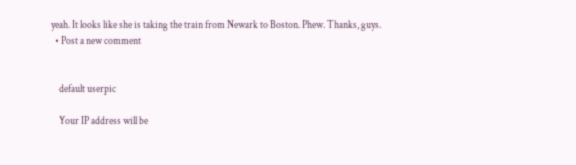yeah. It looks like she is taking the train from Newark to Boston. Phew. Thanks, guys.
  • Post a new comment


    default userpic

    Your IP address will be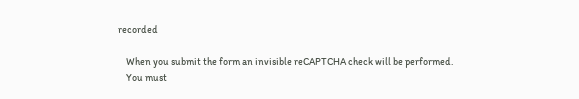recorded

    When you submit the form an invisible reCAPTCHA check will be performed.
    You must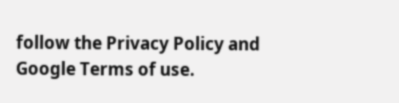follow the Privacy Policy and Google Terms of use.